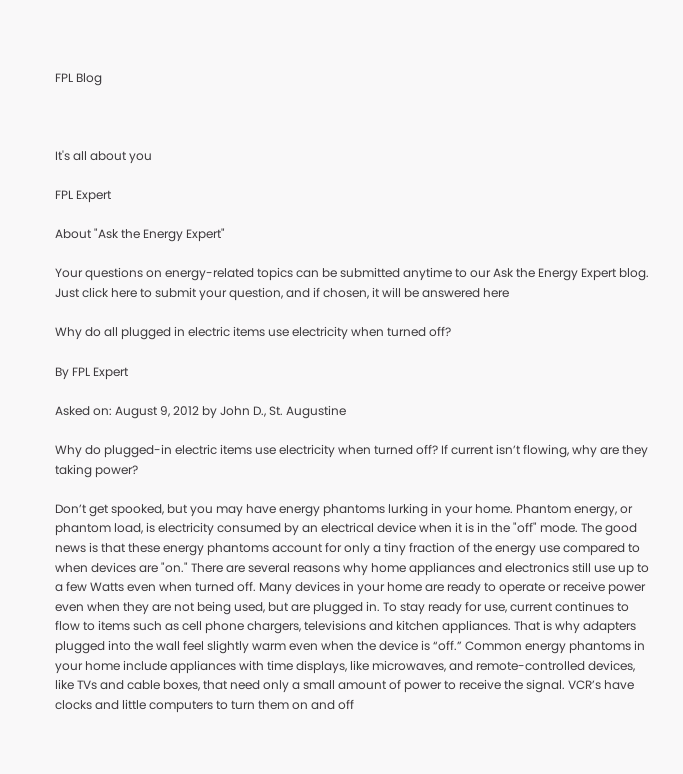FPL Blog



It's all about you

FPL Expert

About "Ask the Energy Expert"

Your questions on energy-related topics can be submitted anytime to our Ask the Energy Expert blog. Just click here to submit your question, and if chosen, it will be answered here

Why do all plugged in electric items use electricity when turned off?

By FPL Expert

Asked on: August 9, 2012 by John D., St. Augustine

Why do plugged-in electric items use electricity when turned off? If current isn’t flowing, why are they taking power?

Don’t get spooked, but you may have energy phantoms lurking in your home. Phantom energy, or phantom load, is electricity consumed by an electrical device when it is in the "off" mode. The good news is that these energy phantoms account for only a tiny fraction of the energy use compared to when devices are "on." There are several reasons why home appliances and electronics still use up to a few Watts even when turned off. Many devices in your home are ready to operate or receive power even when they are not being used, but are plugged in. To stay ready for use, current continues to flow to items such as cell phone chargers, televisions and kitchen appliances. That is why adapters plugged into the wall feel slightly warm even when the device is “off.” Common energy phantoms in your home include appliances with time displays, like microwaves, and remote-controlled devices, like TVs and cable boxes, that need only a small amount of power to receive the signal. VCR’s have clocks and little computers to turn them on and off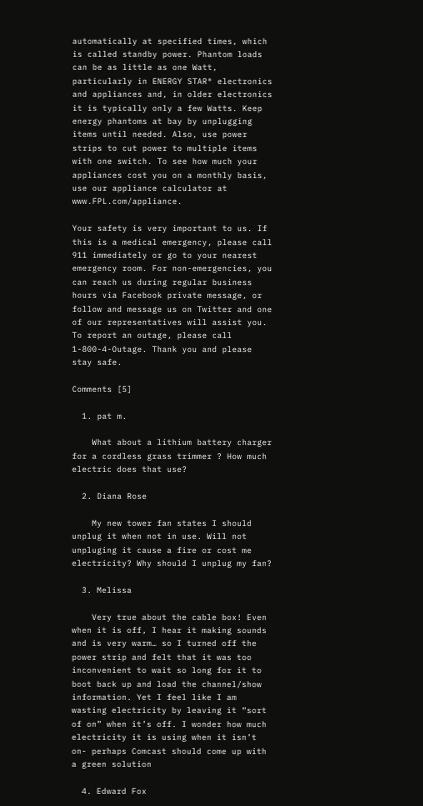automatically at specified times, which is called standby power. Phantom loads can be as little as one Watt, particularly in ENERGY STAR® electronics and appliances and, in older electronics it is typically only a few Watts. Keep energy phantoms at bay by unplugging items until needed. Also, use power strips to cut power to multiple items with one switch. To see how much your appliances cost you on a monthly basis, use our appliance calculator at www.FPL.com/appliance.

Your safety is very important to us. If this is a medical emergency, please call 911 immediately or go to your nearest emergency room. For non-emergencies, you can reach us during regular business hours via Facebook private message, or follow and message us on Twitter and one of our representatives will assist you. To report an outage, please call 1-800-4-Outage. Thank you and please stay safe.

Comments [5]

  1. pat m.

    What about a lithium battery charger for a cordless grass trimmer ? How much electric does that use?

  2. Diana Rose

    My new tower fan states I should unplug it when not in use. Will not unpluging it cause a fire or cost me electricity? Why should I unplug my fan?

  3. Melissa

    Very true about the cable box! Even when it is off, I hear it making sounds and is very warm… so I turned off the power strip and felt that it was too inconvenient to wait so long for it to boot back up and load the channel/show information. Yet I feel like I am wasting electricity by leaving it “sort of on” when it’s off. I wonder how much electricity it is using when it isn’t on- perhaps Comcast should come up with a green solution

  4. Edward Fox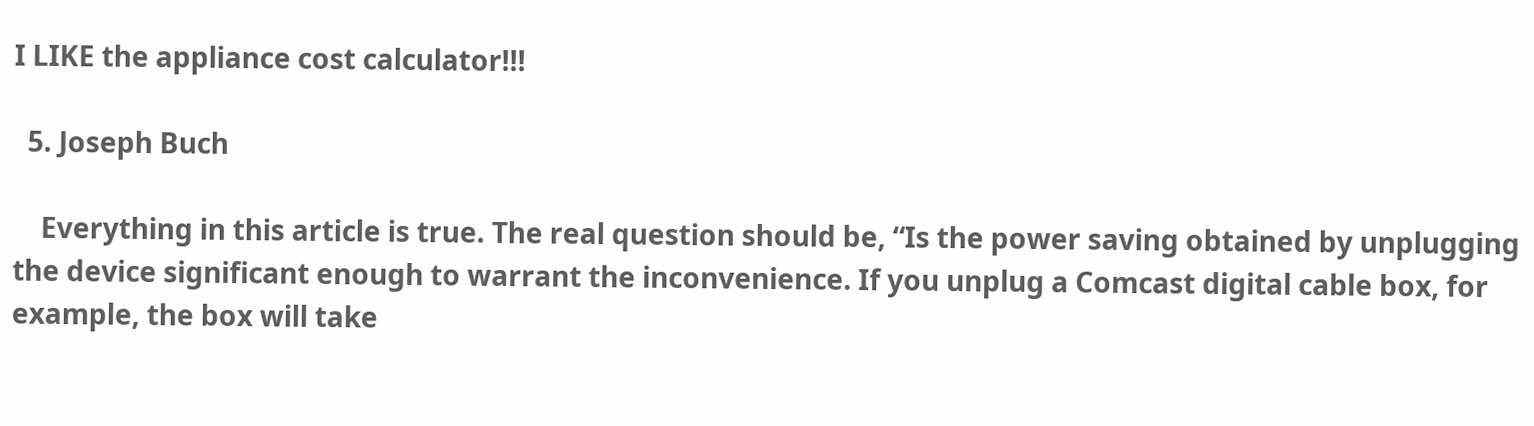I LIKE the appliance cost calculator!!!

  5. Joseph Buch

    Everything in this article is true. The real question should be, “Is the power saving obtained by unplugging the device significant enough to warrant the inconvenience. If you unplug a Comcast digital cable box, for example, the box will take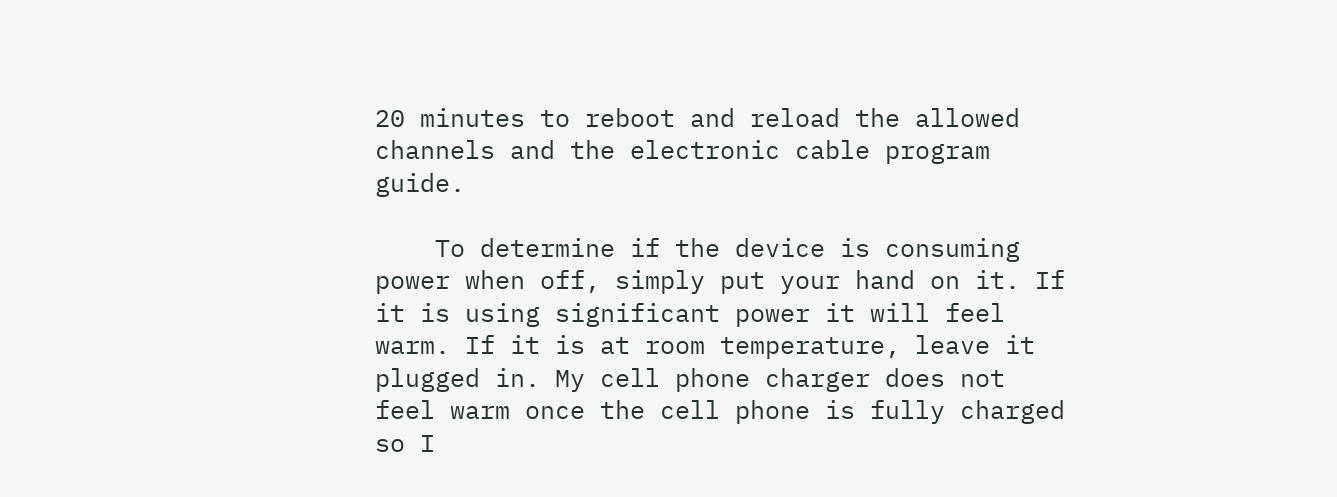20 minutes to reboot and reload the allowed channels and the electronic cable program guide.

    To determine if the device is consuming power when off, simply put your hand on it. If it is using significant power it will feel warm. If it is at room temperature, leave it plugged in. My cell phone charger does not feel warm once the cell phone is fully charged so I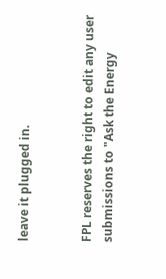leave it plugged in.


FPL reserves the right to edit any user submissions to "Ask the Energy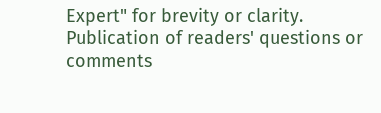Expert" for brevity or clarity. Publication of readers' questions or comments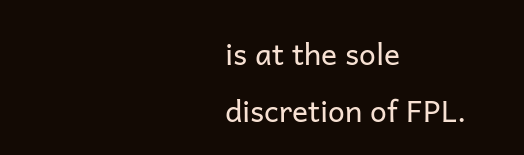is at the sole discretion of FPL.